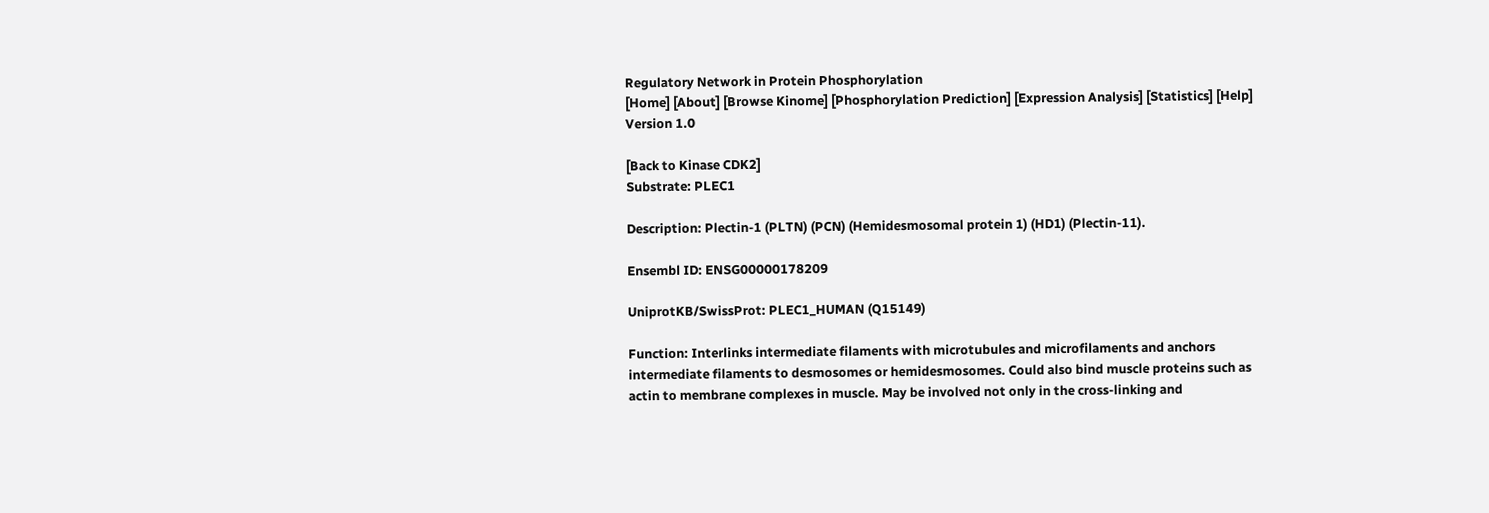Regulatory Network in Protein Phosphorylation
[Home] [About] [Browse Kinome] [Phosphorylation Prediction] [Expression Analysis] [Statistics] [Help] Version 1.0

[Back to Kinase CDK2]
Substrate: PLEC1

Description: Plectin-1 (PLTN) (PCN) (Hemidesmosomal protein 1) (HD1) (Plectin-11).

Ensembl ID: ENSG00000178209

UniprotKB/SwissProt: PLEC1_HUMAN (Q15149)

Function: Interlinks intermediate filaments with microtubules and microfilaments and anchors intermediate filaments to desmosomes or hemidesmosomes. Could also bind muscle proteins such as actin to membrane complexes in muscle. May be involved not only in the cross-linking and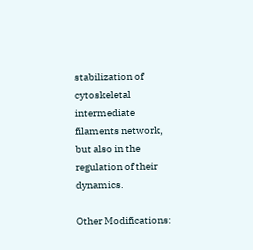stabilization of cytoskeletal intermediate filaments network, but also in the regulation of their dynamics.

Other Modifications: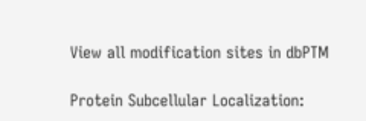View all modification sites in dbPTM

Protein Subcellular Localization: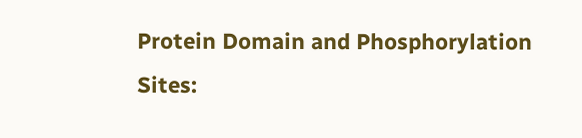Protein Domain and Phosphorylation Sites: